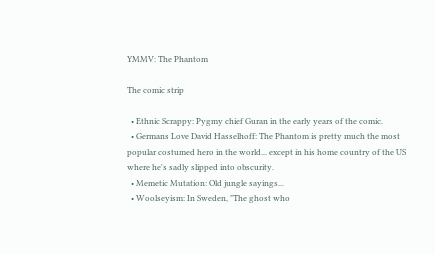YMMV: The Phantom

The comic strip

  • Ethnic Scrappy: Pygmy chief Guran in the early years of the comic.
  • Germans Love David Hasselhoff: The Phantom is pretty much the most popular costumed hero in the world... except in his home country of the US where he's sadly slipped into obscurity.
  • Memetic Mutation: Old jungle sayings...
  • Woolseyism: In Sweden, "The ghost who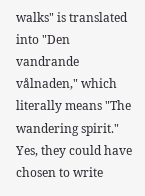walks" is translated into "Den vandrande vålnaden," which literally means "The wandering spirit." Yes, they could have chosen to write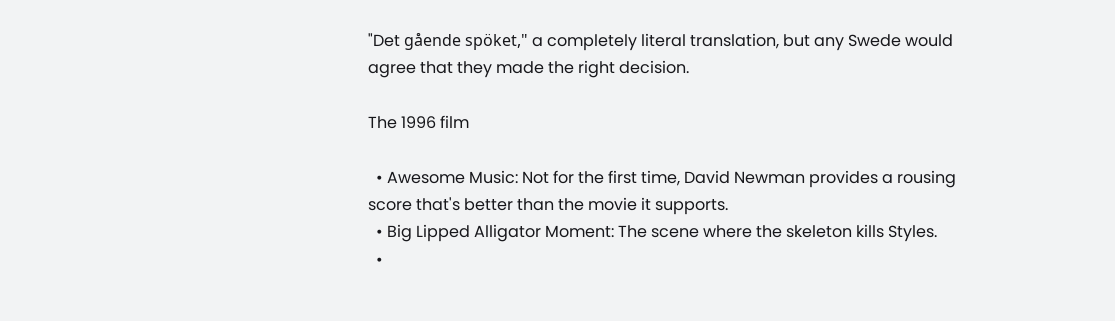"Det gående spöket," a completely literal translation, but any Swede would agree that they made the right decision.

The 1996 film

  • Awesome Music: Not for the first time, David Newman provides a rousing score that's better than the movie it supports.
  • Big Lipped Alligator Moment: The scene where the skeleton kills Styles.
  •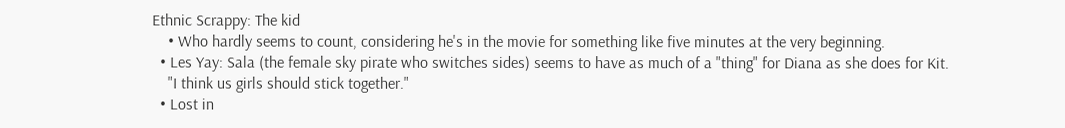Ethnic Scrappy: The kid
    • Who hardly seems to count, considering he's in the movie for something like five minutes at the very beginning.
  • Les Yay: Sala (the female sky pirate who switches sides) seems to have as much of a "thing" for Diana as she does for Kit.
    "I think us girls should stick together."
  • Lost in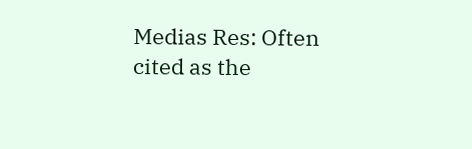Medias Res: Often cited as the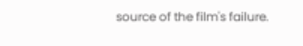source of the film's failure.